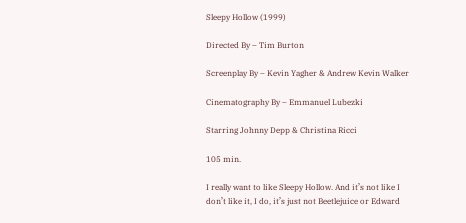Sleepy Hollow (1999)

Directed By – Tim Burton

Screenplay By – Kevin Yagher & Andrew Kevin Walker

Cinematography By – Emmanuel Lubezki

Starring Johnny Depp & Christina Ricci

105 min.

I really want to like Sleepy Hollow. And it’s not like I don’t like it, I do, it’s just not Beetlejuice or Edward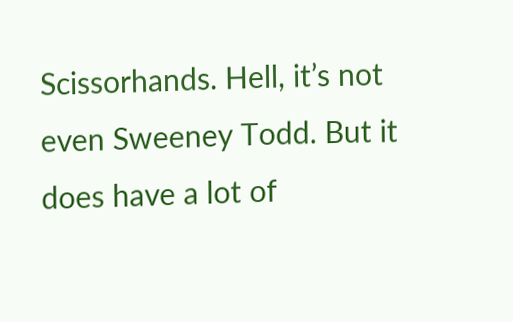Scissorhands. Hell, it’s not even Sweeney Todd. But it does have a lot of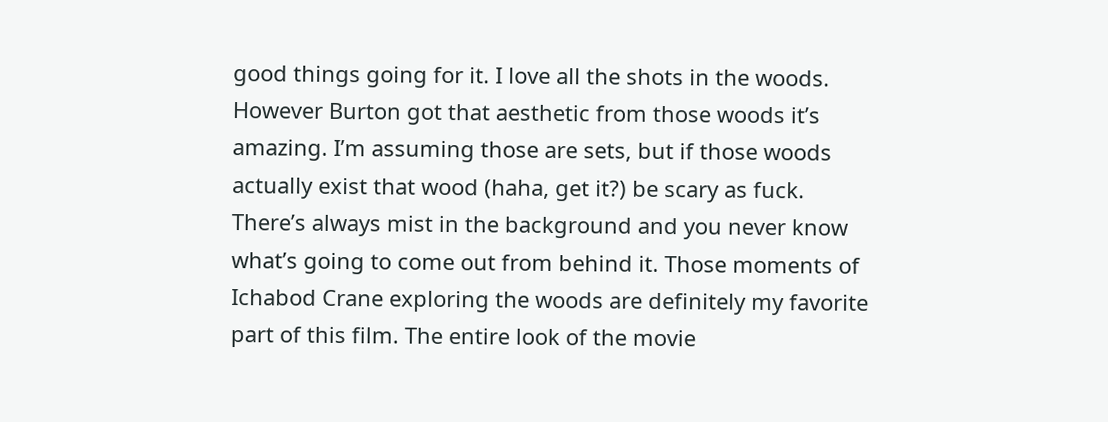good things going for it. I love all the shots in the woods. However Burton got that aesthetic from those woods it’s amazing. I’m assuming those are sets, but if those woods actually exist that wood (haha, get it?) be scary as fuck. There’s always mist in the background and you never know what’s going to come out from behind it. Those moments of Ichabod Crane exploring the woods are definitely my favorite part of this film. The entire look of the movie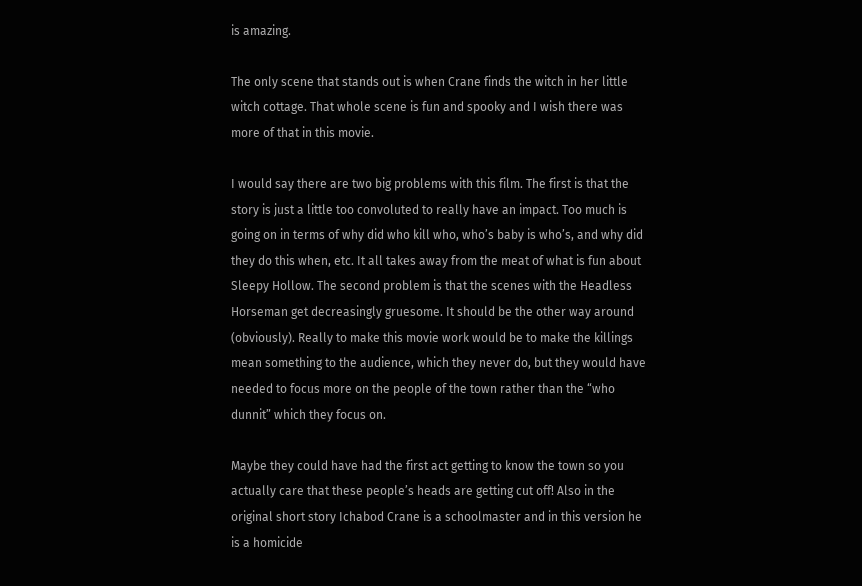is amazing.

The only scene that stands out is when Crane finds the witch in her little witch cottage. That whole scene is fun and spooky and I wish there was more of that in this movie.

I would say there are two big problems with this film. The first is that the story is just a little too convoluted to really have an impact. Too much is going on in terms of why did who kill who, who’s baby is who’s, and why did they do this when, etc. It all takes away from the meat of what is fun about Sleepy Hollow. The second problem is that the scenes with the Headless Horseman get decreasingly gruesome. It should be the other way around (obviously). Really to make this movie work would be to make the killings mean something to the audience, which they never do, but they would have needed to focus more on the people of the town rather than the “who dunnit” which they focus on.

Maybe they could have had the first act getting to know the town so you actually care that these people’s heads are getting cut off! Also in the original short story Ichabod Crane is a schoolmaster and in this version he is a homicide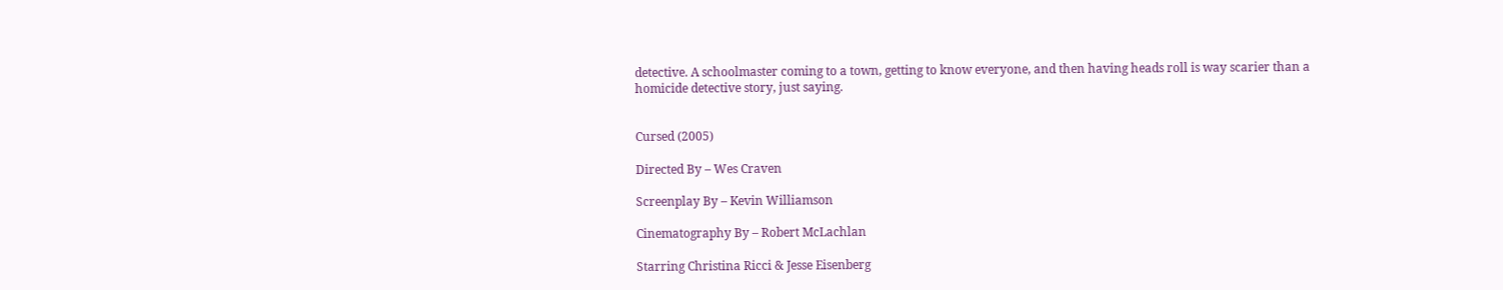detective. A schoolmaster coming to a town, getting to know everyone, and then having heads roll is way scarier than a homicide detective story, just saying.


Cursed (2005)

Directed By – Wes Craven

Screenplay By – Kevin Williamson

Cinematography By – Robert McLachlan

Starring Christina Ricci & Jesse Eisenberg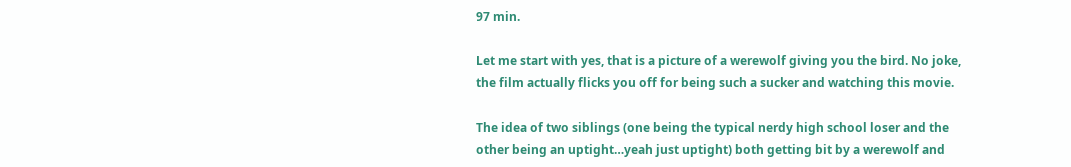97 min.

Let me start with yes, that is a picture of a werewolf giving you the bird. No joke, the film actually flicks you off for being such a sucker and watching this movie.

The idea of two siblings (one being the typical nerdy high school loser and the other being an uptight…yeah just uptight) both getting bit by a werewolf and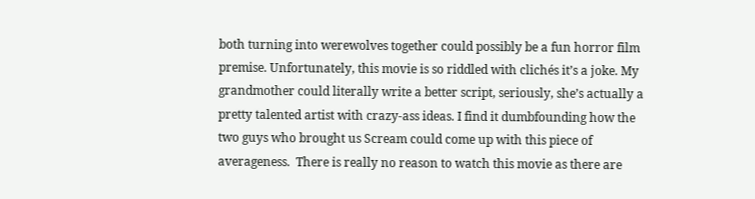both turning into werewolves together could possibly be a fun horror film premise. Unfortunately, this movie is so riddled with clichés it’s a joke. My grandmother could literally write a better script, seriously, she’s actually a pretty talented artist with crazy-ass ideas. I find it dumbfounding how the two guys who brought us Scream could come up with this piece of averageness.  There is really no reason to watch this movie as there are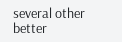several other better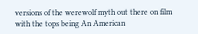versions of the werewolf myth out there on film with the tops being An American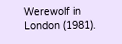Werewolf in London (1981).